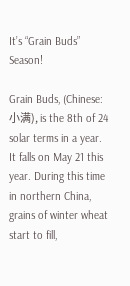It’s “Grain Buds” Season!

Grain Buds, (Chinese: 小满), is the 8th of 24 solar terms in a year. It falls on May 21 this year. During this time in northern China, grains of winter wheat start to fill,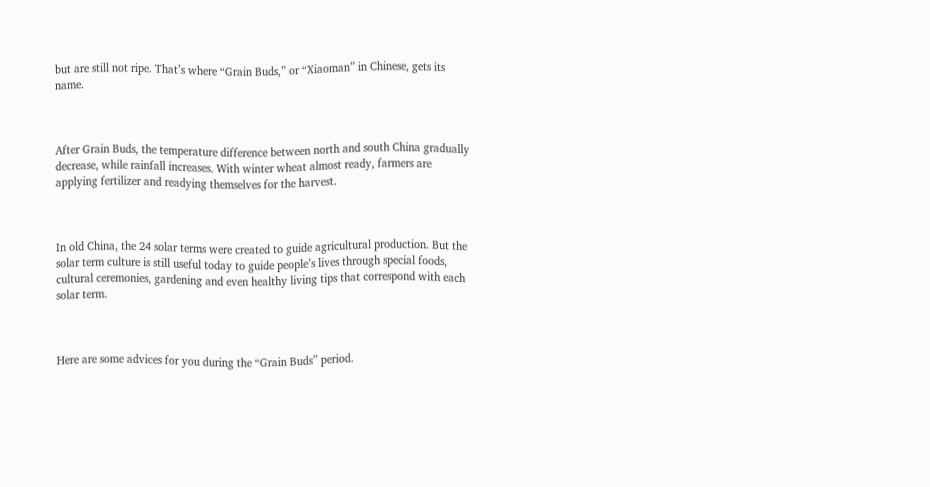but are still not ripe. That’s where “Grain Buds,” or “Xiaoman” in Chinese, gets its name.



After Grain Buds, the temperature difference between north and south China gradually decrease, while rainfall increases. With winter wheat almost ready, farmers are applying fertilizer and readying themselves for the harvest.



In old China, the 24 solar terms were created to guide agricultural production. But the solar term culture is still useful today to guide people’s lives through special foods, cultural ceremonies, gardening and even healthy living tips that correspond with each solar term.



Here are some advices for you during the “Grain Buds” period.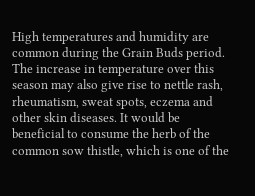High temperatures and humidity are common during the Grain Buds period. The increase in temperature over this season may also give rise to nettle rash, rheumatism, sweat spots, eczema and other skin diseases. It would be beneficial to consume the herb of the common sow thistle, which is one of the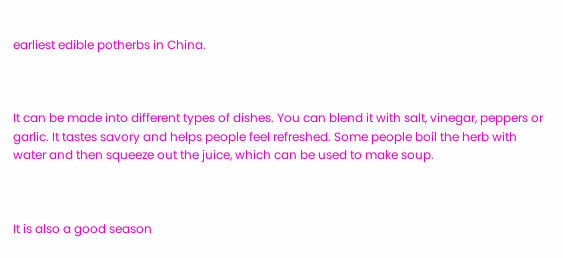earliest edible potherbs in China.



It can be made into different types of dishes. You can blend it with salt, vinegar, peppers or garlic. It tastes savory and helps people feel refreshed. Some people boil the herb with water and then squeeze out the juice, which can be used to make soup.



It is also a good season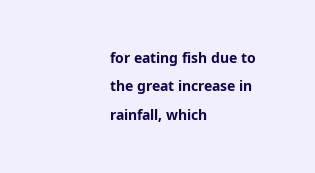for eating fish due to the great increase in rainfall, which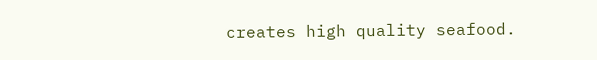creates high quality seafood.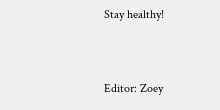Stay healthy!


Editor: Zoey